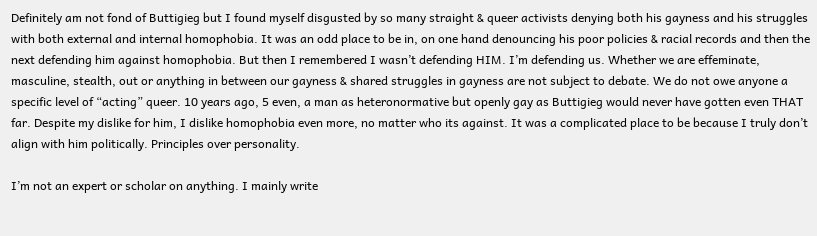Definitely am not fond of Buttigieg but I found myself disgusted by so many straight & queer activists denying both his gayness and his struggles with both external and internal homophobia. It was an odd place to be in, on one hand denouncing his poor policies & racial records and then the next defending him against homophobia. But then I remembered I wasn’t defending HIM. I’m defending us. Whether we are effeminate, masculine, stealth, out or anything in between our gayness & shared struggles in gayness are not subject to debate. We do not owe anyone a specific level of “acting” queer. 10 years ago, 5 even, a man as heteronormative but openly gay as Buttigieg would never have gotten even THAT far. Despite my dislike for him, I dislike homophobia even more, no matter who its against. It was a complicated place to be because I truly don’t align with him politically. Principles over personality.

I’m not an expert or scholar on anything. I mainly write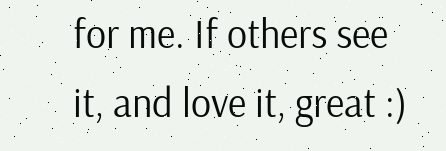for me. If others see it, and love it, great :)